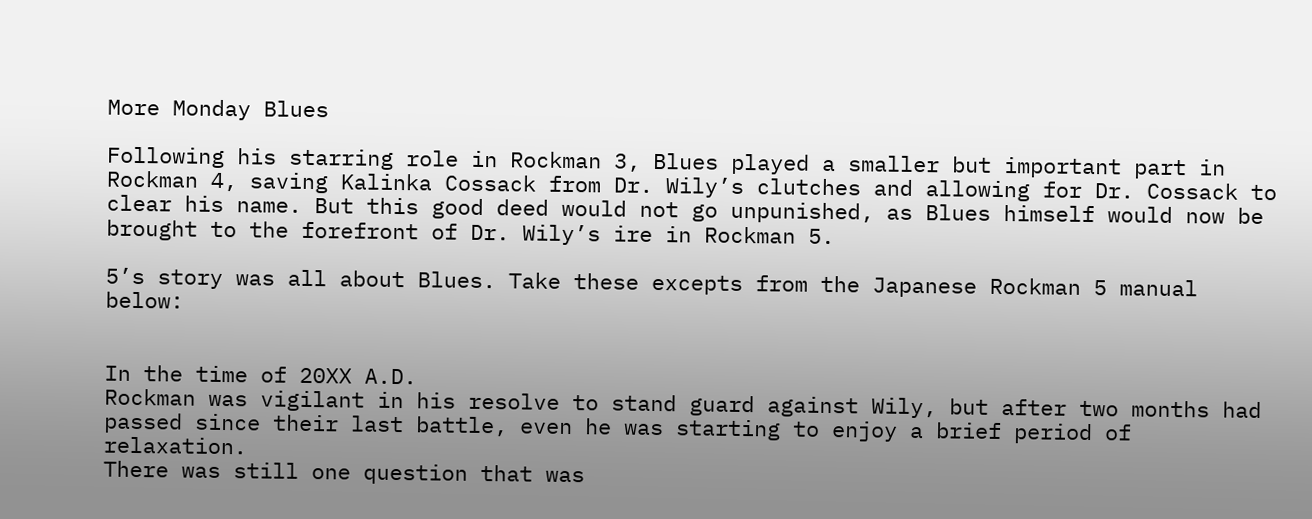More Monday Blues

Following his starring role in Rockman 3, Blues played a smaller but important part in Rockman 4, saving Kalinka Cossack from Dr. Wily’s clutches and allowing for Dr. Cossack to clear his name. But this good deed would not go unpunished, as Blues himself would now be brought to the forefront of Dr. Wily’s ire in Rockman 5.

5’s story was all about Blues. Take these excepts from the Japanese Rockman 5 manual below:


In the time of 20XX A.D.
Rockman was vigilant in his resolve to stand guard against Wily, but after two months had passed since their last battle, even he was starting to enjoy a brief period of relaxation.
There was still one question that was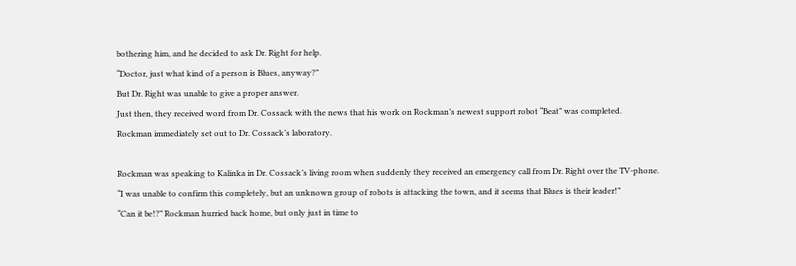bothering him, and he decided to ask Dr. Right for help.
“Doctor, just what kind of a person is Blues, anyway?”
But Dr. Right was unable to give a proper answer.
Just then, they received word from Dr. Cossack with the news that his work on Rockman’s newest support robot “Beat” was completed.
Rockman immediately set out to Dr. Cossack’s laboratory.

Rockman was speaking to Kalinka in Dr. Cossack’s living room when suddenly they received an emergency call from Dr. Right over the TV-phone.
“I was unable to confirm this completely, but an unknown group of robots is attacking the town, and it seems that Blues is their leader!”
“Can it be!?” Rockman hurried back home, but only just in time to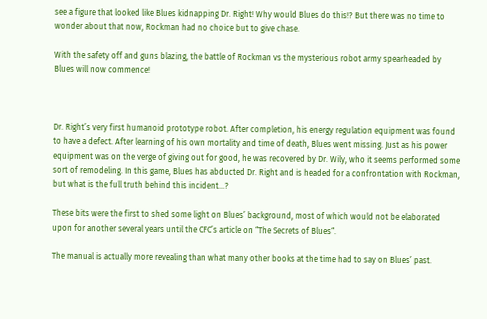see a figure that looked like Blues kidnapping Dr. Right! Why would Blues do this!? But there was no time to wonder about that now, Rockman had no choice but to give chase.

With the safety off and guns blazing, the battle of Rockman vs the mysterious robot army spearheaded by Blues will now commence!



Dr. Right’s very first humanoid prototype robot. After completion, his energy regulation equipment was found to have a defect. After learning of his own mortality and time of death, Blues went missing. Just as his power equipment was on the verge of giving out for good, he was recovered by Dr. Wily, who it seems performed some sort of remodeling. In this game, Blues has abducted Dr. Right and is headed for a confrontation with Rockman, but what is the full truth behind this incident…?

These bits were the first to shed some light on Blues’ background, most of which would not be elaborated upon for another several years until the CFC’s article on “The Secrets of Blues“.

The manual is actually more revealing than what many other books at the time had to say on Blues’ past.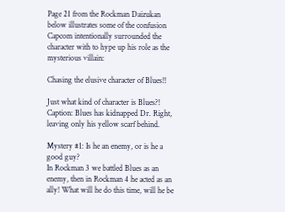Page 21 from the Rockman Daizukan below illustrates some of the confusion Capcom intentionally surrounded the character with to hype up his role as the mysterious villain:

Chasing the elusive character of Blues!!

Just what kind of character is Blues?!
Caption: Blues has kidnapped Dr. Right, leaving only his yellow scarf behind.

Mystery #1: Is he an enemy, or is he a good guy?
In Rockman 3 we battled Blues as an enemy, then in Rockman 4 he acted as an ally! What will he do this time, will he be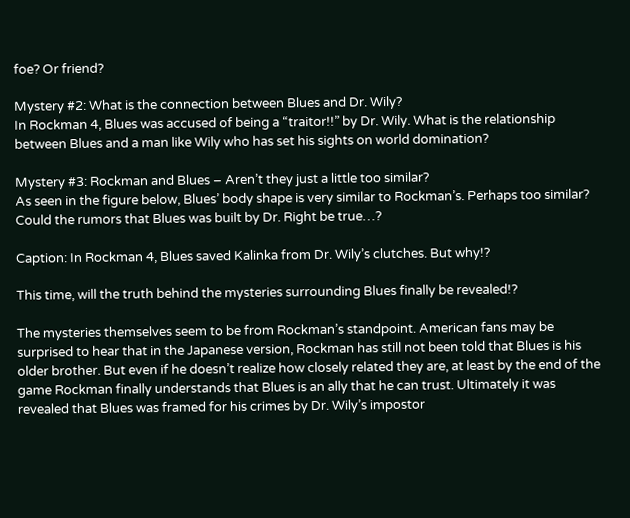foe? Or friend?

Mystery #2: What is the connection between Blues and Dr. Wily?
In Rockman 4, Blues was accused of being a “traitor!!” by Dr. Wily. What is the relationship between Blues and a man like Wily who has set his sights on world domination?

Mystery #3: Rockman and Blues – Aren’t they just a little too similar?
As seen in the figure below, Blues’ body shape is very similar to Rockman’s. Perhaps too similar? Could the rumors that Blues was built by Dr. Right be true…?

Caption: In Rockman 4, Blues saved Kalinka from Dr. Wily’s clutches. But why!?

This time, will the truth behind the mysteries surrounding Blues finally be revealed!?

The mysteries themselves seem to be from Rockman’s standpoint. American fans may be surprised to hear that in the Japanese version, Rockman has still not been told that Blues is his older brother. But even if he doesn’t realize how closely related they are, at least by the end of the game Rockman finally understands that Blues is an ally that he can trust. Ultimately it was revealed that Blues was framed for his crimes by Dr. Wily’s impostor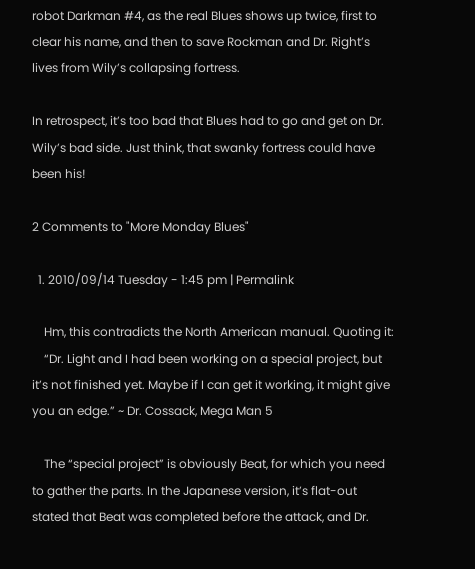robot Darkman #4, as the real Blues shows up twice, first to clear his name, and then to save Rockman and Dr. Right’s lives from Wily’s collapsing fortress.

In retrospect, it’s too bad that Blues had to go and get on Dr. Wily’s bad side. Just think, that swanky fortress could have been his!

2 Comments to "More Monday Blues"

  1. 2010/09/14 Tuesday - 1:45 pm | Permalink

    Hm, this contradicts the North American manual. Quoting it:
    “Dr. Light and I had been working on a special project, but it’s not finished yet. Maybe if I can get it working, it might give you an edge.” ~ Dr. Cossack, Mega Man 5

    The “special project” is obviously Beat, for which you need to gather the parts. In the Japanese version, it’s flat-out stated that Beat was completed before the attack, and Dr.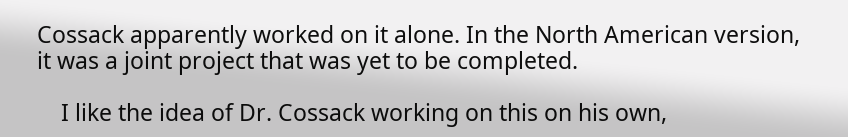Cossack apparently worked on it alone. In the North American version, it was a joint project that was yet to be completed.

    I like the idea of Dr. Cossack working on this on his own,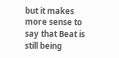but it makes more sense to say that Beat is still being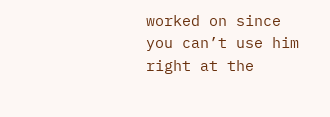worked on since you can’t use him right at the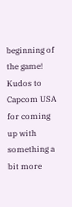beginning of the game! Kudos to Capcom USA for coming up with something a bit more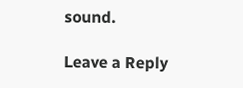sound.

Leave a Reply